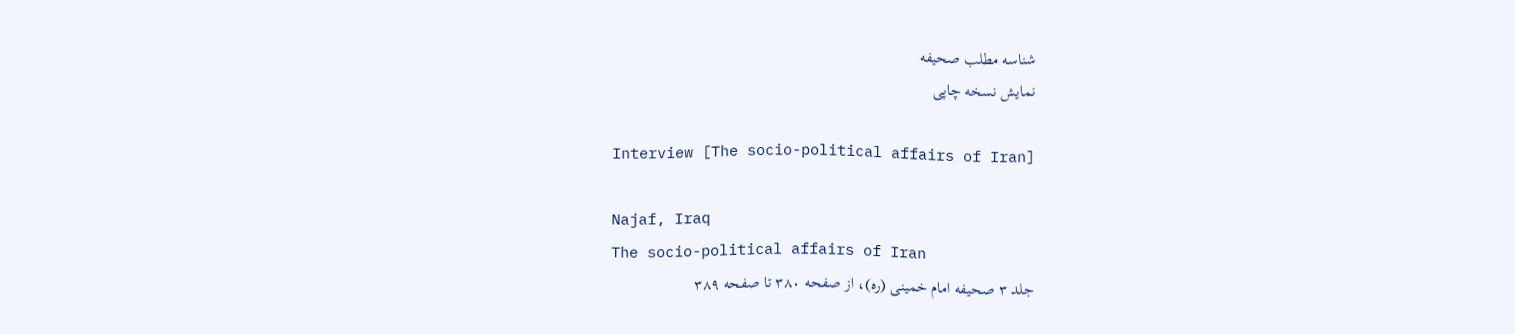شناسه مطلب صحیفه
نمایش نسخه چاپی

Interview [The socio-political affairs of Iran]

Najaf, Iraq
The socio-political affairs of Iran
جلد ۳ صحیفه امام خمینی (ره)، از صفحه ۳۸۰ تا صفحه ۳۸۹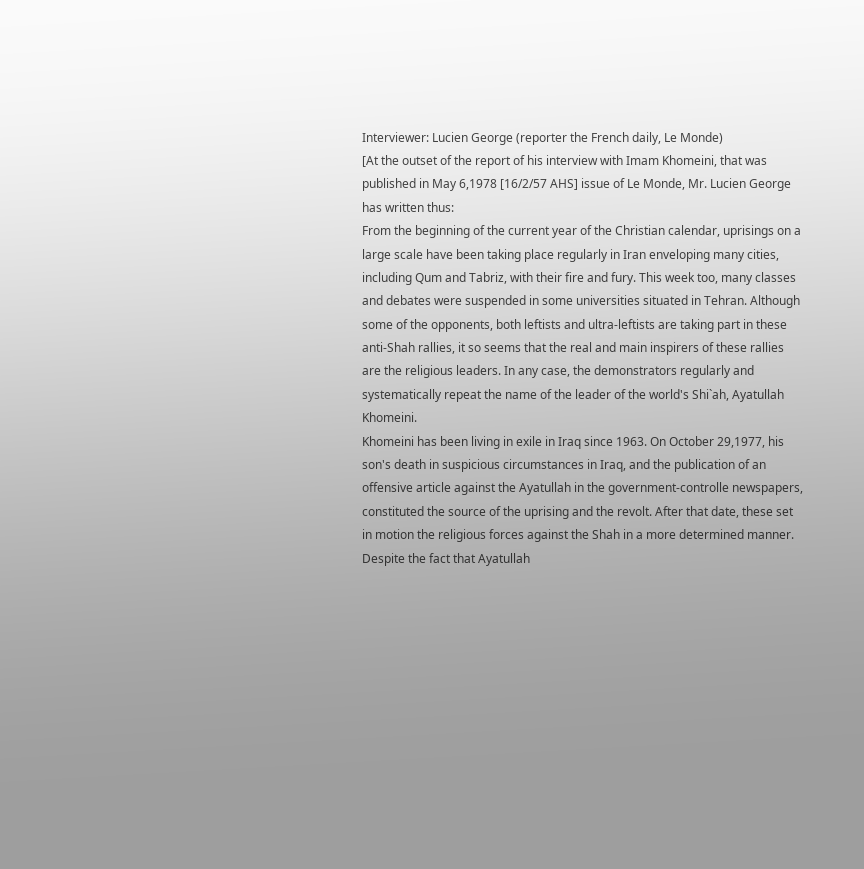Interviewer: Lucien George (reporter the French daily, Le Monde)
[At the outset of the report of his interview with Imam Khomeini, that was published in May 6,1978 [16/2/57 AHS] issue of Le Monde, Mr. Lucien George has written thus:
From the beginning of the current year of the Christian calendar, uprisings on a large scale have been taking place regularly in Iran enveloping many cities, including Qum and Tabriz, with their fire and fury. This week too, many classes and debates were suspended in some universities situated in Tehran. Although some of the opponents, both leftists and ultra-leftists are taking part in these anti-Shah rallies, it so seems that the real and main inspirers of these rallies are the religious leaders. In any case, the demonstrators regularly and systematically repeat the name of the leader of the world's Shi`ah, Ayatullah Khomeini.
Khomeini has been living in exile in Iraq since 1963. On October 29,1977, his son's death in suspicious circumstances in Iraq, and the publication of an offensive article against the Ayatullah in the government-controlle newspapers, constituted the source of the uprising and the revolt. After that date, these set in motion the religious forces against the Shah in a more determined manner. Despite the fact that Ayatullah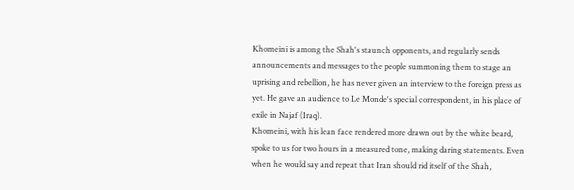Khomeini is among the Shah's staunch opponents, and regularly sends announcements and messages to the people summoning them to stage an uprising and rebellion, he has never given an interview to the foreign press as yet. He gave an audience to Le Monde's special correspondent, in his place of exile in Najaf (Iraq).
Khomeini, with his lean face rendered more drawn out by the white beard, spoke to us for two hours in a measured tone, making daring statements. Even when he would say and repeat that Iran should rid itself of the Shah,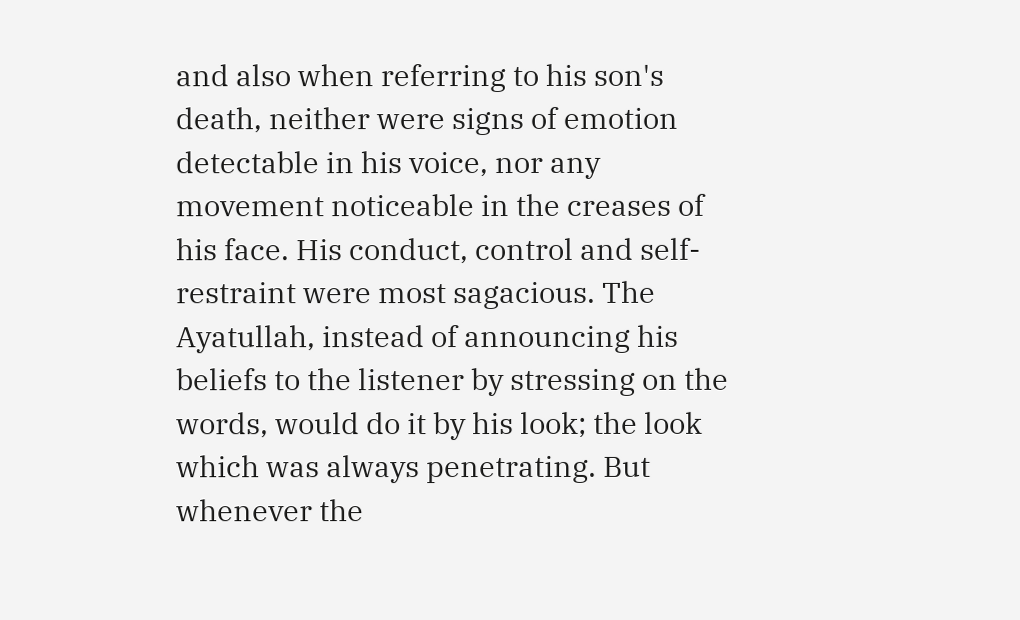and also when referring to his son's death, neither were signs of emotion detectable in his voice, nor any movement noticeable in the creases of his face. His conduct, control and self-restraint were most sagacious. The Ayatullah, instead of announcing his beliefs to the listener by stressing on the words, would do it by his look; the look which was always penetrating. But whenever the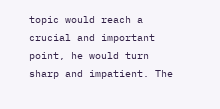topic would reach a crucial and important point, he would turn sharp and impatient. The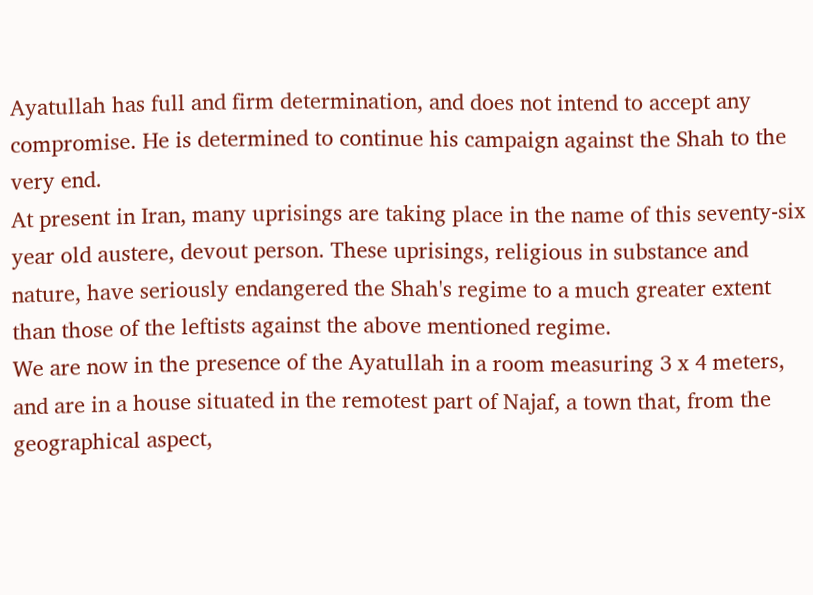Ayatullah has full and firm determination, and does not intend to accept any compromise. He is determined to continue his campaign against the Shah to the very end.
At present in Iran, many uprisings are taking place in the name of this seventy-six year old austere, devout person. These uprisings, religious in substance and nature, have seriously endangered the Shah's regime to a much greater extent than those of the leftists against the above mentioned regime.
We are now in the presence of the Ayatullah in a room measuring 3 x 4 meters, and are in a house situated in the remotest part of Najaf, a town that, from the geographical aspect,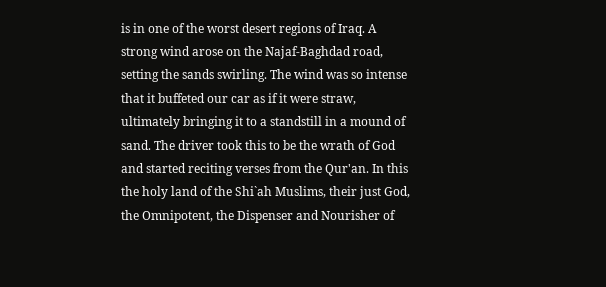is in one of the worst desert regions of Iraq. A strong wind arose on the Najaf-Baghdad road, setting the sands swirling. The wind was so intense that it buffeted our car as if it were straw, ultimately bringing it to a standstill in a mound of sand. The driver took this to be the wrath of God and started reciting verses from the Qur'an. In this the holy land of the Shi`ah Muslims, their just God, the Omnipotent, the Dispenser and Nourisher of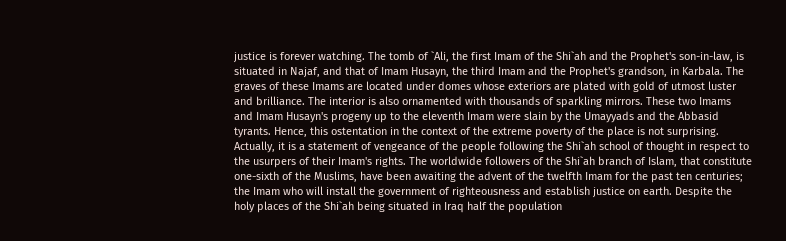justice is forever watching. The tomb of `Ali, the first Imam of the Shi`ah and the Prophet's son-in-law, is situated in Najaf, and that of Imam Husayn, the third Imam and the Prophet's grandson, in Karbala. The graves of these Imams are located under domes whose exteriors are plated with gold of utmost luster and brilliance. The interior is also ornamented with thousands of sparkling mirrors. These two Imams and Imam Husayn's progeny up to the eleventh Imam were slain by the Umayyads and the Abbasid tyrants. Hence, this ostentation in the context of the extreme poverty of the place is not surprising. Actually, it is a statement of vengeance of the people following the Shi`ah school of thought in respect to the usurpers of their Imam's rights. The worldwide followers of the Shi`ah branch of Islam, that constitute one-sixth of the Muslims, have been awaiting the advent of the twelfth Imam for the past ten centuries; the Imam who will install the government of righteousness and establish justice on earth. Despite the holy places of the Shi`ah being situated in Iraq half the population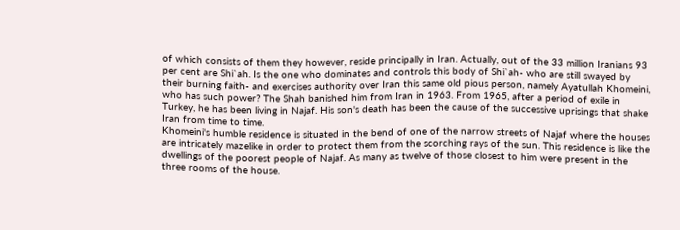of which consists of them they however, reside principally in Iran. Actually, out of the 33 million Iranians 93 per cent are Shi`ah. Is the one who dominates and controls this body of Shi`ah- who are still swayed by their burning faith- and exercises authority over Iran this same old pious person, namely Ayatullah Khomeini, who has such power? The Shah banished him from Iran in 1963. From 1965, after a period of exile in Turkey, he has been living in Najaf. His son's death has been the cause of the successive uprisings that shake Iran from time to time.
Khomeini's humble residence is situated in the bend of one of the narrow streets of Najaf where the houses are intricately mazelike in order to protect them from the scorching rays of the sun. This residence is like the dwellings of the poorest people of Najaf. As many as twelve of those closest to him were present in the three rooms of the house.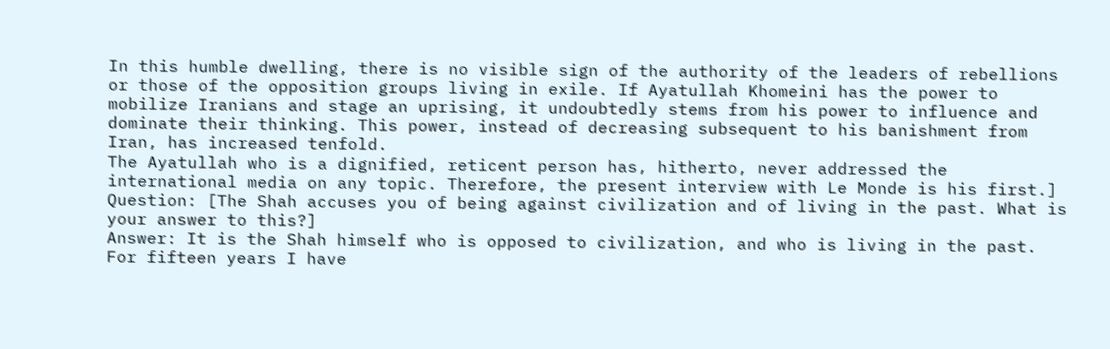In this humble dwelling, there is no visible sign of the authority of the leaders of rebellions or those of the opposition groups living in exile. If Ayatullah Khomeini has the power to mobilize Iranians and stage an uprising, it undoubtedly stems from his power to influence and dominate their thinking. This power, instead of decreasing subsequent to his banishment from Iran, has increased tenfold.
The Ayatullah who is a dignified, reticent person has, hitherto, never addressed the international media on any topic. Therefore, the present interview with Le Monde is his first.]
Question: [The Shah accuses you of being against civilization and of living in the past. What is your answer to this?]
Answer: It is the Shah himself who is opposed to civilization, and who is living in the past. For fifteen years I have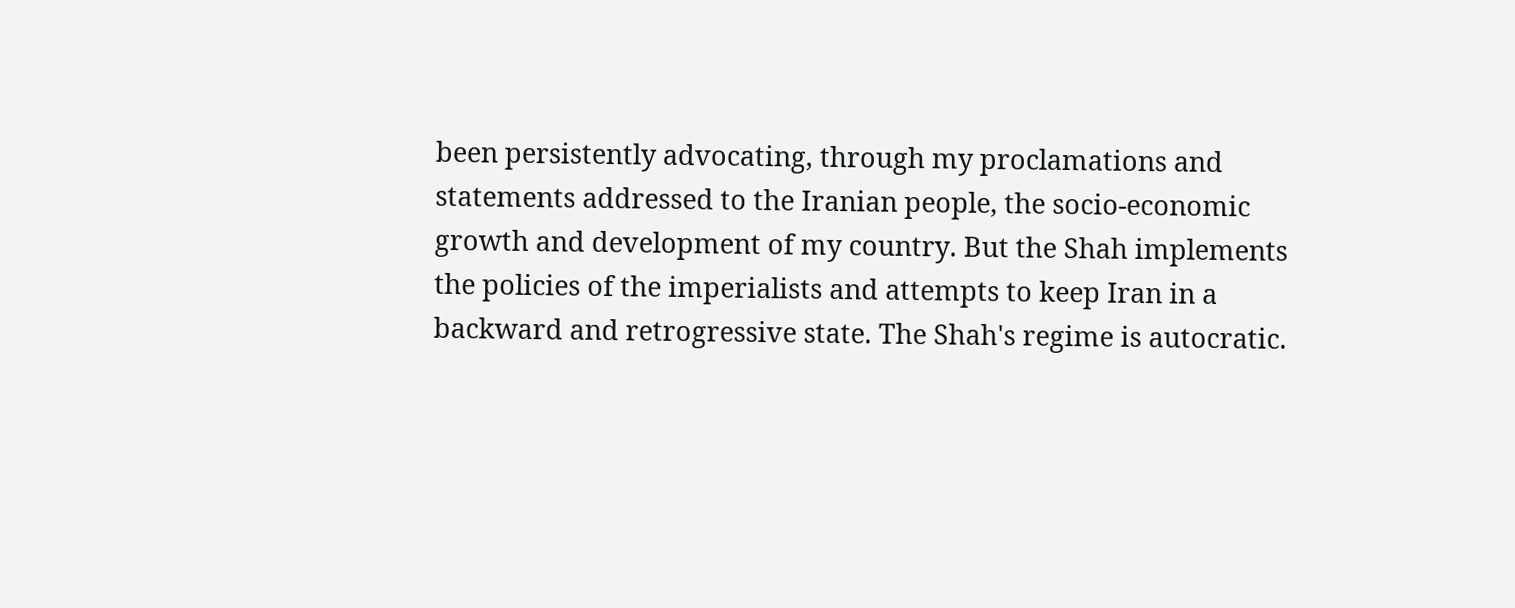been persistently advocating, through my proclamations and statements addressed to the Iranian people, the socio-economic growth and development of my country. But the Shah implements the policies of the imperialists and attempts to keep Iran in a backward and retrogressive state. The Shah's regime is autocratic.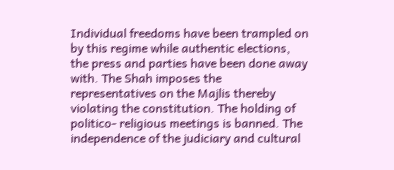Individual freedoms have been trampled on by this regime while authentic elections, the press and parties have been done away with. The Shah imposes the representatives on the Majlis thereby violating the constitution. The holding of politico- religious meetings is banned. The independence of the judiciary and cultural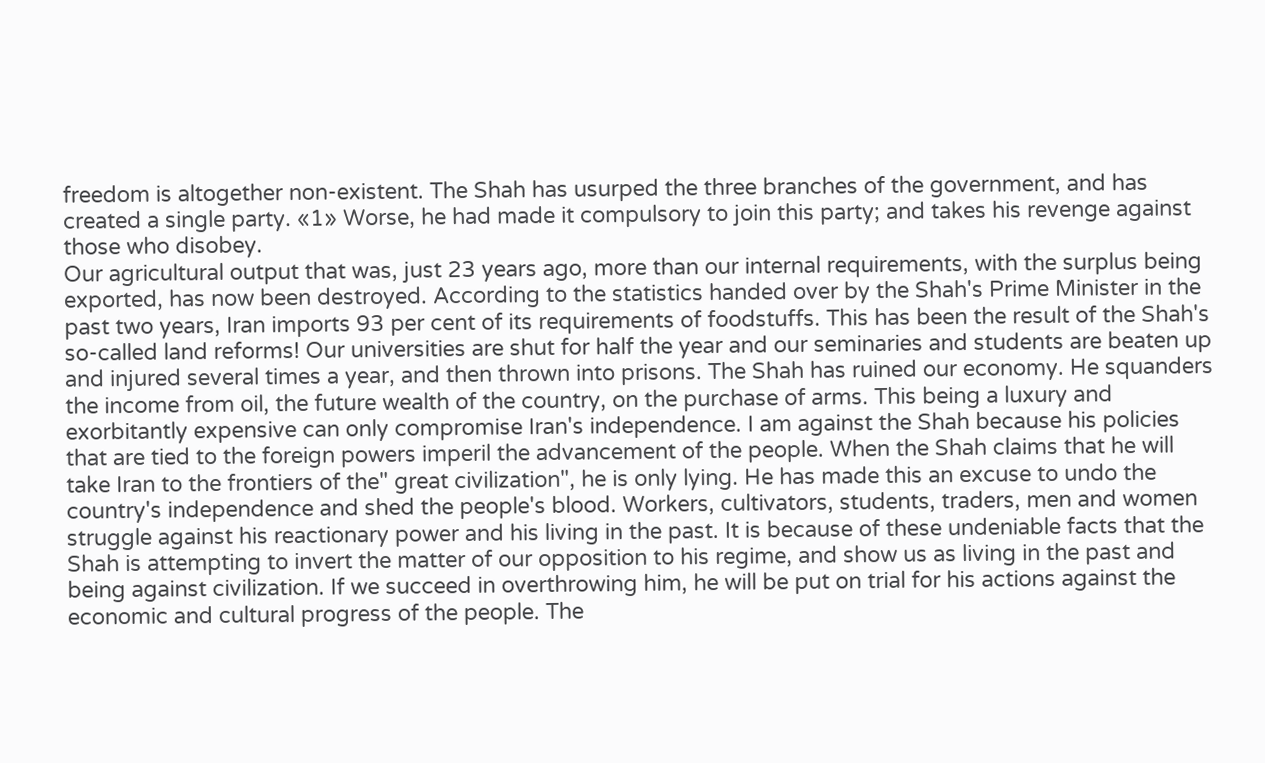freedom is altogether non-existent. The Shah has usurped the three branches of the government, and has created a single party. «1» Worse, he had made it compulsory to join this party; and takes his revenge against those who disobey.
Our agricultural output that was, just 23 years ago, more than our internal requirements, with the surplus being exported, has now been destroyed. According to the statistics handed over by the Shah's Prime Minister in the past two years, Iran imports 93 per cent of its requirements of foodstuffs. This has been the result of the Shah's so-called land reforms! Our universities are shut for half the year and our seminaries and students are beaten up and injured several times a year, and then thrown into prisons. The Shah has ruined our economy. He squanders the income from oil, the future wealth of the country, on the purchase of arms. This being a luxury and exorbitantly expensive can only compromise Iran's independence. I am against the Shah because his policies that are tied to the foreign powers imperil the advancement of the people. When the Shah claims that he will take Iran to the frontiers of the" great civilization", he is only lying. He has made this an excuse to undo the country's independence and shed the people's blood. Workers, cultivators, students, traders, men and women struggle against his reactionary power and his living in the past. It is because of these undeniable facts that the Shah is attempting to invert the matter of our opposition to his regime, and show us as living in the past and being against civilization. If we succeed in overthrowing him, he will be put on trial for his actions against the economic and cultural progress of the people. The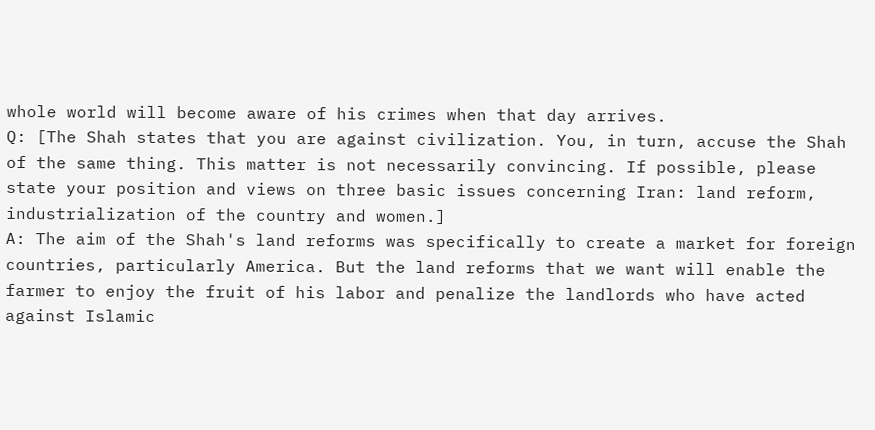whole world will become aware of his crimes when that day arrives.
Q: [The Shah states that you are against civilization. You, in turn, accuse the Shah of the same thing. This matter is not necessarily convincing. If possible, please state your position and views on three basic issues concerning Iran: land reform, industrialization of the country and women.]
A: The aim of the Shah's land reforms was specifically to create a market for foreign countries, particularly America. But the land reforms that we want will enable the farmer to enjoy the fruit of his labor and penalize the landlords who have acted against Islamic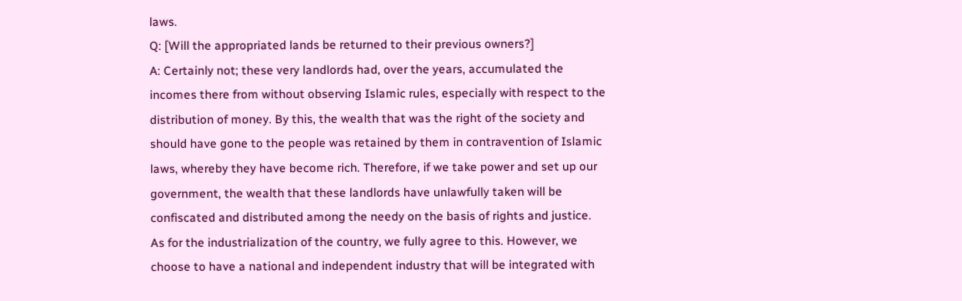laws.
Q: [Will the appropriated lands be returned to their previous owners?]
A: Certainly not; these very landlords had, over the years, accumulated the incomes there from without observing Islamic rules, especially with respect to the distribution of money. By this, the wealth that was the right of the society and should have gone to the people was retained by them in contravention of Islamic laws, whereby they have become rich. Therefore, if we take power and set up our government, the wealth that these landlords have unlawfully taken will be confiscated and distributed among the needy on the basis of rights and justice.
As for the industrialization of the country, we fully agree to this. However, we choose to have a national and independent industry that will be integrated with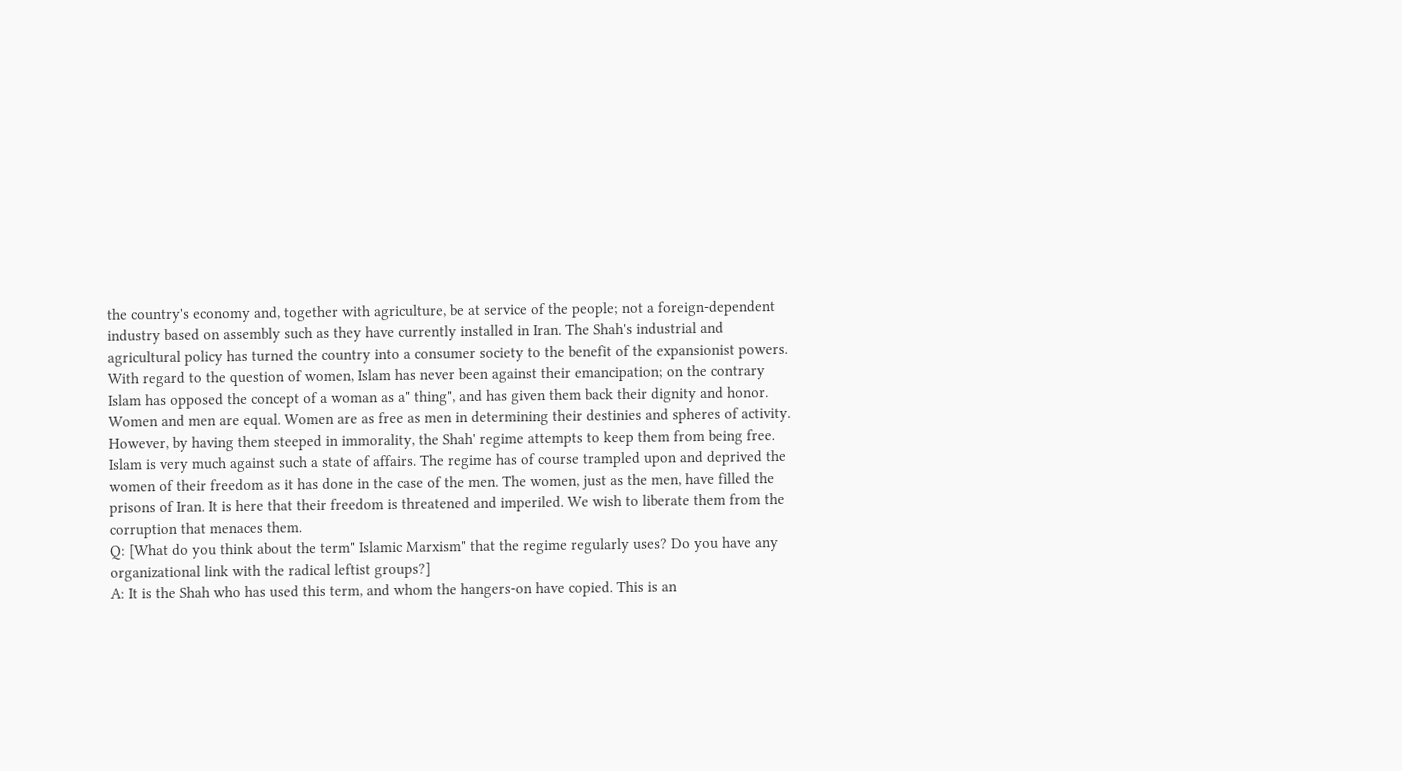the country's economy and, together with agriculture, be at service of the people; not a foreign-dependent industry based on assembly such as they have currently installed in Iran. The Shah's industrial and agricultural policy has turned the country into a consumer society to the benefit of the expansionist powers.
With regard to the question of women, Islam has never been against their emancipation; on the contrary Islam has opposed the concept of a woman as a" thing", and has given them back their dignity and honor. Women and men are equal. Women are as free as men in determining their destinies and spheres of activity. However, by having them steeped in immorality, the Shah' regime attempts to keep them from being free. Islam is very much against such a state of affairs. The regime has of course trampled upon and deprived the women of their freedom as it has done in the case of the men. The women, just as the men, have filled the prisons of Iran. It is here that their freedom is threatened and imperiled. We wish to liberate them from the corruption that menaces them.
Q: [What do you think about the term" Islamic Marxism" that the regime regularly uses? Do you have any organizational link with the radical leftist groups?]
A: It is the Shah who has used this term, and whom the hangers-on have copied. This is an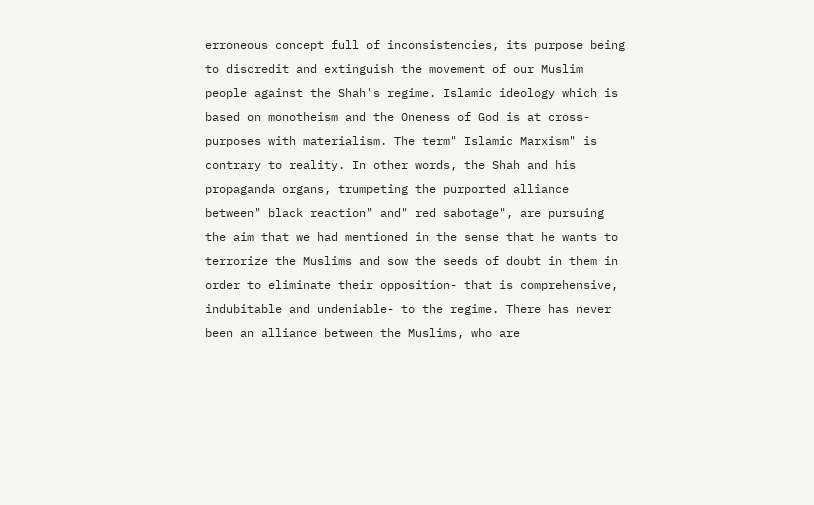erroneous concept full of inconsistencies, its purpose being to discredit and extinguish the movement of our Muslim people against the Shah's regime. Islamic ideology which is based on monotheism and the Oneness of God is at cross-purposes with materialism. The term" Islamic Marxism" is contrary to reality. In other words, the Shah and his propaganda organs, trumpeting the purported alliance between" black reaction" and" red sabotage", are pursuing the aim that we had mentioned in the sense that he wants to terrorize the Muslims and sow the seeds of doubt in them in order to eliminate their opposition- that is comprehensive, indubitable and undeniable- to the regime. There has never been an alliance between the Muslims, who are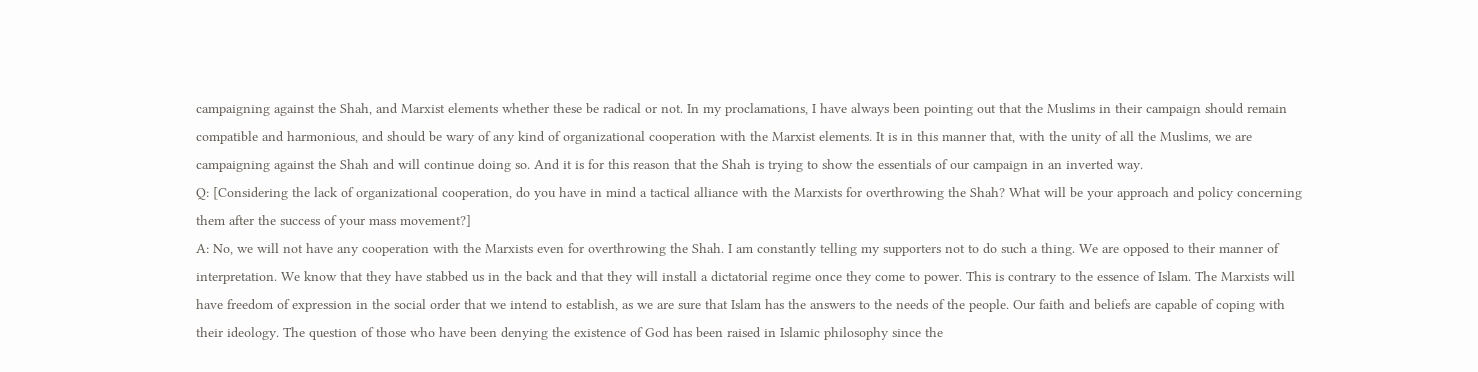campaigning against the Shah, and Marxist elements whether these be radical or not. In my proclamations, I have always been pointing out that the Muslims in their campaign should remain compatible and harmonious, and should be wary of any kind of organizational cooperation with the Marxist elements. It is in this manner that, with the unity of all the Muslims, we are campaigning against the Shah and will continue doing so. And it is for this reason that the Shah is trying to show the essentials of our campaign in an inverted way.
Q: [Considering the lack of organizational cooperation, do you have in mind a tactical alliance with the Marxists for overthrowing the Shah? What will be your approach and policy concerning them after the success of your mass movement?]
A: No, we will not have any cooperation with the Marxists even for overthrowing the Shah. I am constantly telling my supporters not to do such a thing. We are opposed to their manner of interpretation. We know that they have stabbed us in the back and that they will install a dictatorial regime once they come to power. This is contrary to the essence of Islam. The Marxists will have freedom of expression in the social order that we intend to establish, as we are sure that Islam has the answers to the needs of the people. Our faith and beliefs are capable of coping with their ideology. The question of those who have been denying the existence of God has been raised in Islamic philosophy since the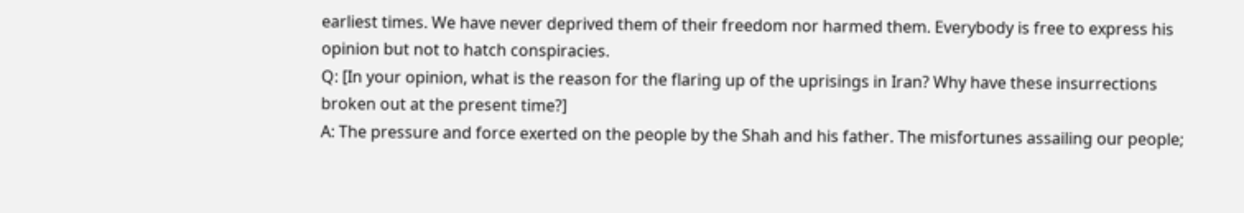earliest times. We have never deprived them of their freedom nor harmed them. Everybody is free to express his opinion but not to hatch conspiracies.
Q: [In your opinion, what is the reason for the flaring up of the uprisings in Iran? Why have these insurrections broken out at the present time?]
A: The pressure and force exerted on the people by the Shah and his father. The misfortunes assailing our people;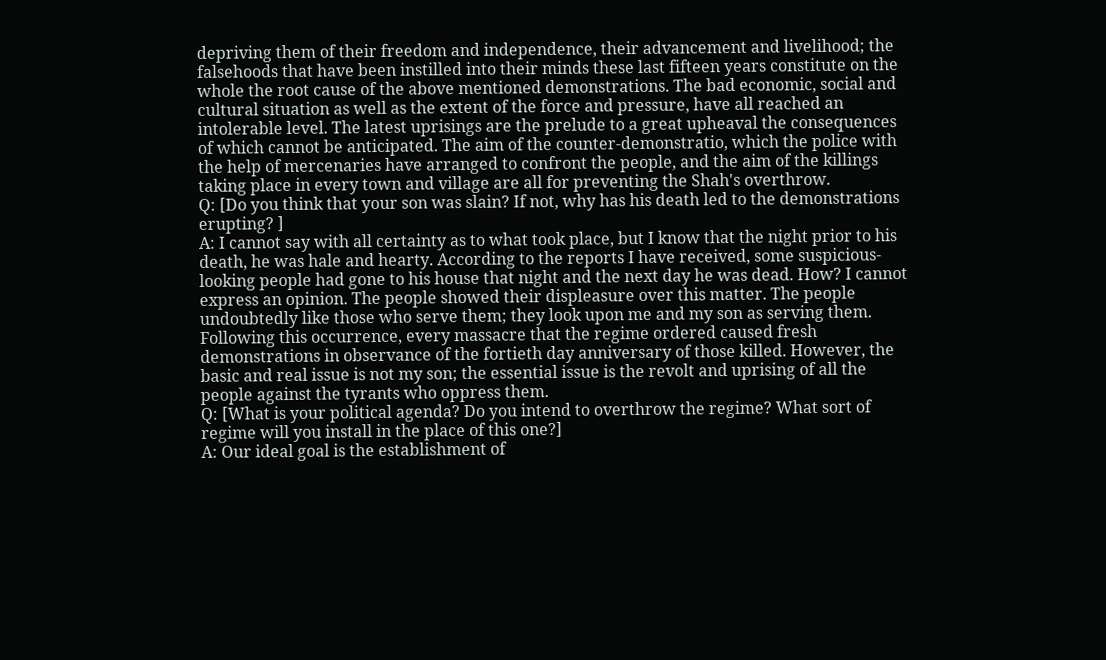depriving them of their freedom and independence, their advancement and livelihood; the falsehoods that have been instilled into their minds these last fifteen years constitute on the whole the root cause of the above mentioned demonstrations. The bad economic, social and cultural situation as well as the extent of the force and pressure, have all reached an intolerable level. The latest uprisings are the prelude to a great upheaval the consequences of which cannot be anticipated. The aim of the counter-demonstratio, which the police with the help of mercenaries have arranged to confront the people, and the aim of the killings taking place in every town and village are all for preventing the Shah's overthrow.
Q: [Do you think that your son was slain? If not, why has his death led to the demonstrations erupting? ]
A: I cannot say with all certainty as to what took place, but I know that the night prior to his death, he was hale and hearty. According to the reports I have received, some suspicious-looking people had gone to his house that night and the next day he was dead. How? I cannot express an opinion. The people showed their displeasure over this matter. The people undoubtedly like those who serve them; they look upon me and my son as serving them. Following this occurrence, every massacre that the regime ordered caused fresh demonstrations in observance of the fortieth day anniversary of those killed. However, the basic and real issue is not my son; the essential issue is the revolt and uprising of all the people against the tyrants who oppress them.
Q: [What is your political agenda? Do you intend to overthrow the regime? What sort of regime will you install in the place of this one?]
A: Our ideal goal is the establishment of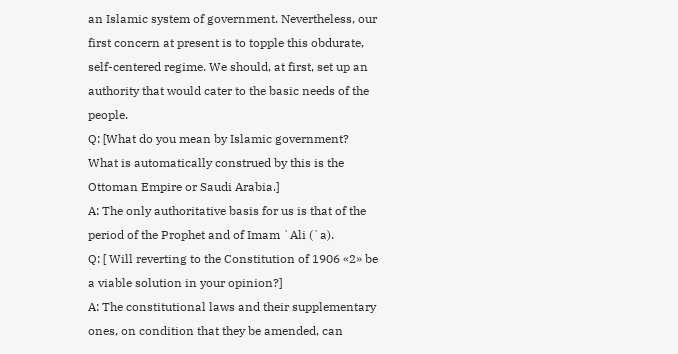an Islamic system of government. Nevertheless, our first concern at present is to topple this obdurate, self-centered regime. We should, at first, set up an authority that would cater to the basic needs of the people.
Q: [What do you mean by Islamic government? What is automatically construed by this is the Ottoman Empire or Saudi Arabia.]
A: The only authoritative basis for us is that of the period of the Prophet and of Imam `Ali (`a).
Q: [ Will reverting to the Constitution of 1906 «2» be a viable solution in your opinion?]
A: The constitutional laws and their supplementary ones, on condition that they be amended, can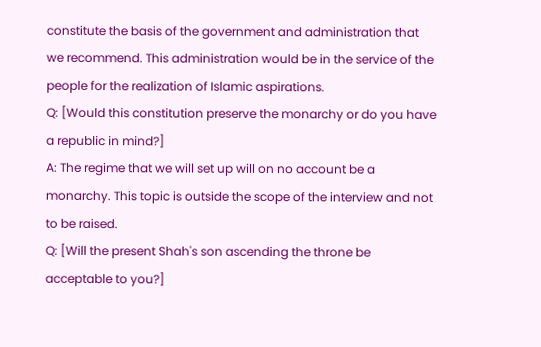constitute the basis of the government and administration that we recommend. This administration would be in the service of the people for the realization of Islamic aspirations.
Q: [Would this constitution preserve the monarchy or do you have a republic in mind?]
A: The regime that we will set up will on no account be a monarchy. This topic is outside the scope of the interview and not to be raised.
Q: [Will the present Shah's son ascending the throne be acceptable to you?]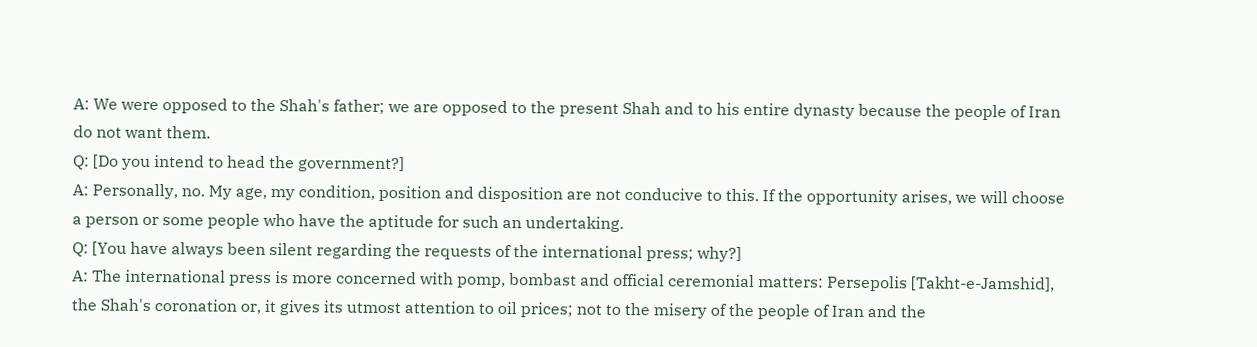A: We were opposed to the Shah's father; we are opposed to the present Shah and to his entire dynasty because the people of Iran do not want them.
Q: [Do you intend to head the government?]
A: Personally, no. My age, my condition, position and disposition are not conducive to this. If the opportunity arises, we will choose a person or some people who have the aptitude for such an undertaking.
Q: [You have always been silent regarding the requests of the international press; why?]
A: The international press is more concerned with pomp, bombast and official ceremonial matters: Persepolis [Takht-e-Jamshid], the Shah's coronation or, it gives its utmost attention to oil prices; not to the misery of the people of Iran and the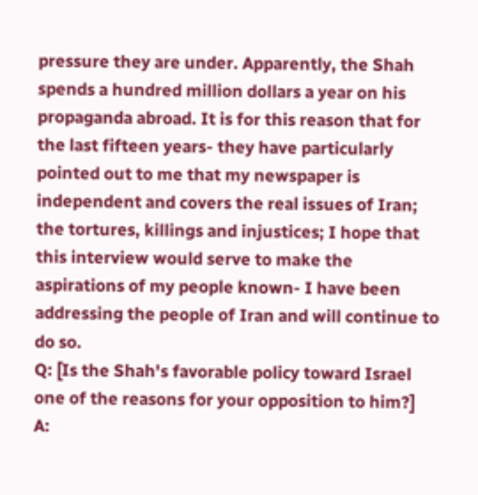pressure they are under. Apparently, the Shah spends a hundred million dollars a year on his propaganda abroad. It is for this reason that for the last fifteen years- they have particularly pointed out to me that my newspaper is independent and covers the real issues of Iran; the tortures, killings and injustices; I hope that this interview would serve to make the aspirations of my people known- I have been addressing the people of Iran and will continue to do so.
Q: [Is the Shah's favorable policy toward Israel one of the reasons for your opposition to him?]
A: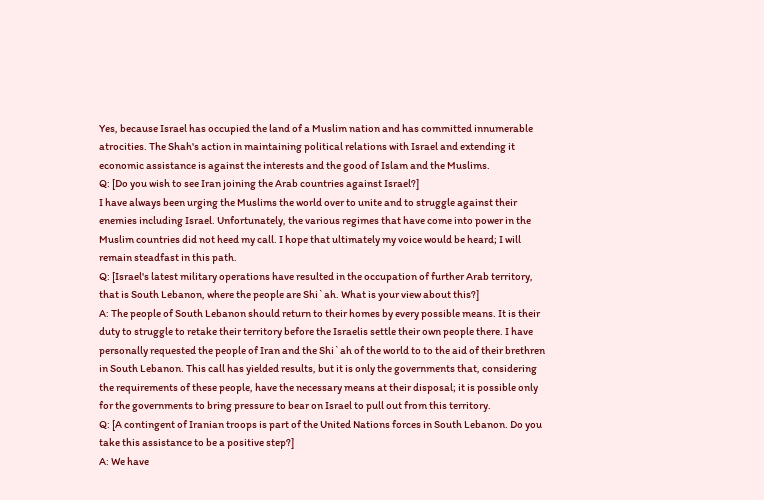Yes, because Israel has occupied the land of a Muslim nation and has committed innumerable atrocities. The Shah's action in maintaining political relations with Israel and extending it economic assistance is against the interests and the good of Islam and the Muslims.
Q: [Do you wish to see Iran joining the Arab countries against Israel?]
I have always been urging the Muslims the world over to unite and to struggle against their enemies including Israel. Unfortunately, the various regimes that have come into power in the Muslim countries did not heed my call. I hope that ultimately my voice would be heard; I will remain steadfast in this path.
Q: [Israel's latest military operations have resulted in the occupation of further Arab territory, that is South Lebanon, where the people are Shi`ah. What is your view about this?]
A: The people of South Lebanon should return to their homes by every possible means. It is their duty to struggle to retake their territory before the Israelis settle their own people there. I have personally requested the people of Iran and the Shi`ah of the world to to the aid of their brethren in South Lebanon. This call has yielded results, but it is only the governments that, considering the requirements of these people, have the necessary means at their disposal; it is possible only for the governments to bring pressure to bear on Israel to pull out from this territory.
Q: [A contingent of Iranian troops is part of the United Nations forces in South Lebanon. Do you take this assistance to be a positive step?]
A: We have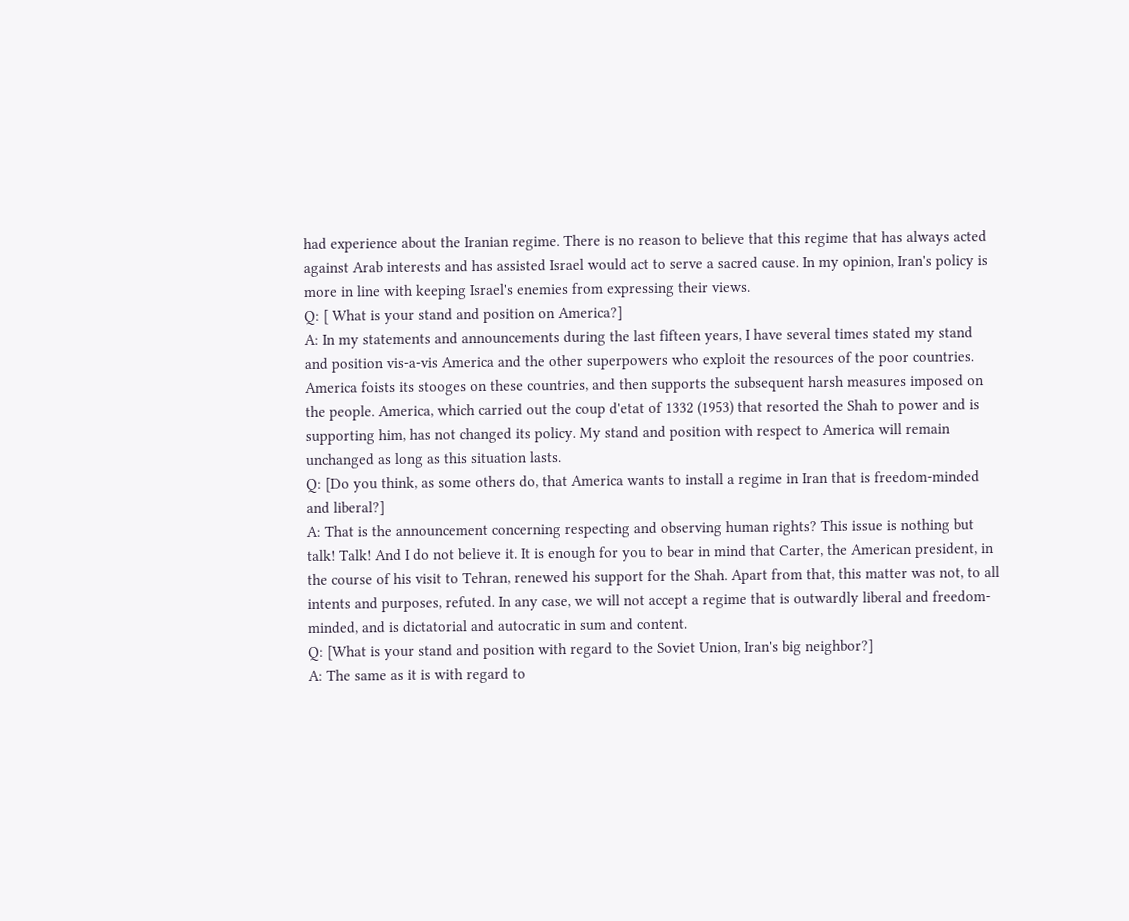had experience about the Iranian regime. There is no reason to believe that this regime that has always acted against Arab interests and has assisted Israel would act to serve a sacred cause. In my opinion, Iran's policy is more in line with keeping Israel's enemies from expressing their views.
Q: [ What is your stand and position on America?]
A: In my statements and announcements during the last fifteen years, I have several times stated my stand and position vis-a-vis America and the other superpowers who exploit the resources of the poor countries. America foists its stooges on these countries, and then supports the subsequent harsh measures imposed on the people. America, which carried out the coup d'etat of 1332 (1953) that resorted the Shah to power and is supporting him, has not changed its policy. My stand and position with respect to America will remain unchanged as long as this situation lasts.
Q: [Do you think, as some others do, that America wants to install a regime in Iran that is freedom-minded and liberal?]
A: That is the announcement concerning respecting and observing human rights? This issue is nothing but talk! Talk! And I do not believe it. It is enough for you to bear in mind that Carter, the American president, in the course of his visit to Tehran, renewed his support for the Shah. Apart from that, this matter was not, to all intents and purposes, refuted. In any case, we will not accept a regime that is outwardly liberal and freedom-minded, and is dictatorial and autocratic in sum and content.
Q: [What is your stand and position with regard to the Soviet Union, Iran's big neighbor?]
A: The same as it is with regard to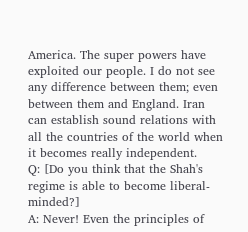America. The super powers have exploited our people. I do not see any difference between them; even between them and England. Iran can establish sound relations with all the countries of the world when it becomes really independent.
Q: [Do you think that the Shah's regime is able to become liberal-minded?]
A: Never! Even the principles of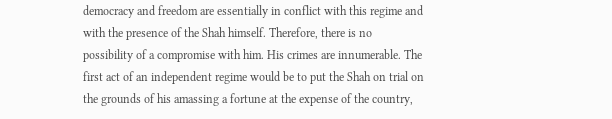democracy and freedom are essentially in conflict with this regime and with the presence of the Shah himself. Therefore, there is no possibility of a compromise with him. His crimes are innumerable. The first act of an independent regime would be to put the Shah on trial on the grounds of his amassing a fortune at the expense of the country,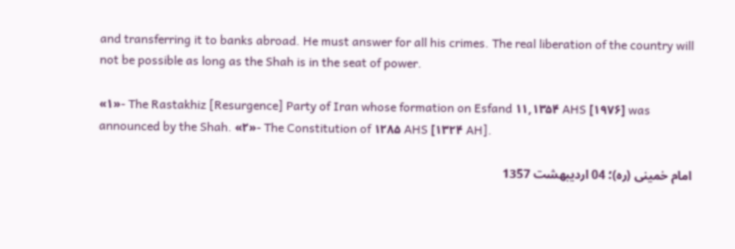and transferring it to banks abroad. He must answer for all his crimes. The real liberation of the country will not be possible as long as the Shah is in the seat of power.

«۱»- The Rastakhiz [Resurgence] Party of Iran whose formation on Esfand ۱۱,۱۳۵۴ AHS [۱۹۷۶] was announced by the Shah. «۲»- The Constitution of ۱۲۸۵ AHS [۱۳۲۴ AH].

امام خمینی (ره)؛ 04 اردیبهشت 1357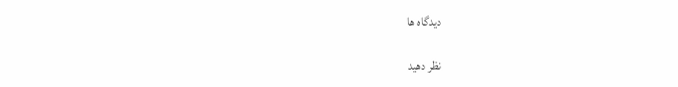دیدگاه ها

نظر دهید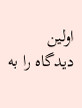اولین دیدگاه را به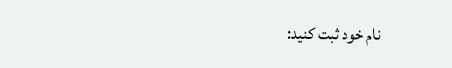نام خود ثبت کنید: